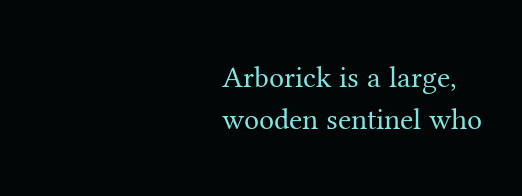Arborick is a large, wooden sentinel who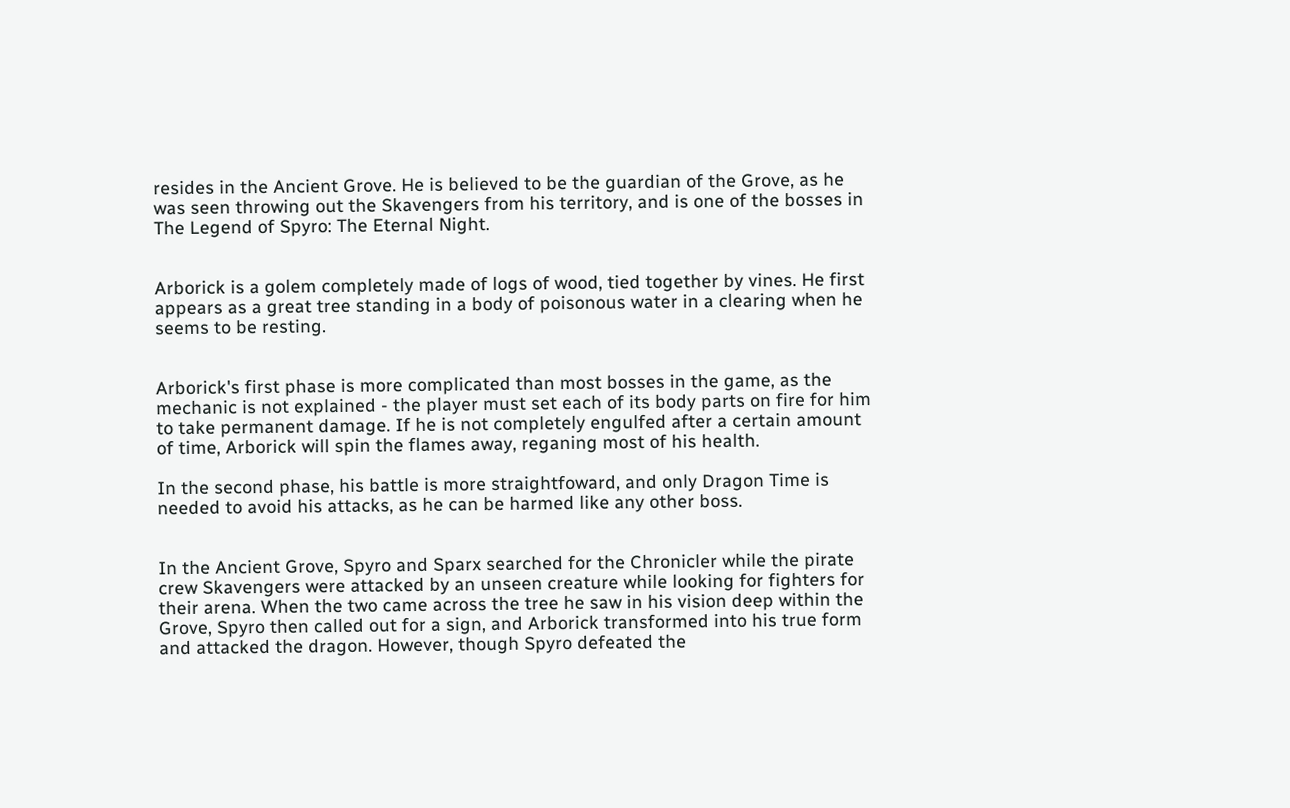resides in the Ancient Grove. He is believed to be the guardian of the Grove, as he was seen throwing out the Skavengers from his territory, and is one of the bosses in The Legend of Spyro: The Eternal Night.


Arborick is a golem completely made of logs of wood, tied together by vines. He first appears as a great tree standing in a body of poisonous water in a clearing when he seems to be resting.


Arborick's first phase is more complicated than most bosses in the game, as the mechanic is not explained - the player must set each of its body parts on fire for him to take permanent damage. If he is not completely engulfed after a certain amount of time, Arborick will spin the flames away, reganing most of his health.

In the second phase, his battle is more straightfoward, and only Dragon Time is needed to avoid his attacks, as he can be harmed like any other boss.


In the Ancient Grove, Spyro and Sparx searched for the Chronicler while the pirate crew Skavengers were attacked by an unseen creature while looking for fighters for their arena. When the two came across the tree he saw in his vision deep within the Grove, Spyro then called out for a sign, and Arborick transformed into his true form and attacked the dragon. However, though Spyro defeated the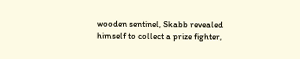wooden sentinel, Skabb revealed himself to collect a prize fighter,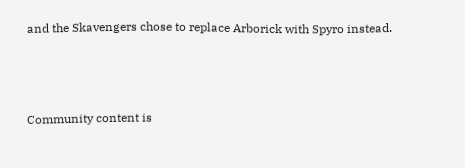and the Skavengers chose to replace Arborick with Spyro instead.



Community content is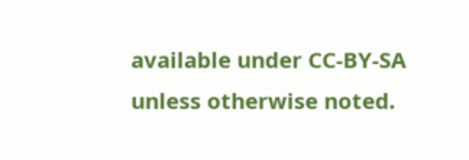available under CC-BY-SA unless otherwise noted.